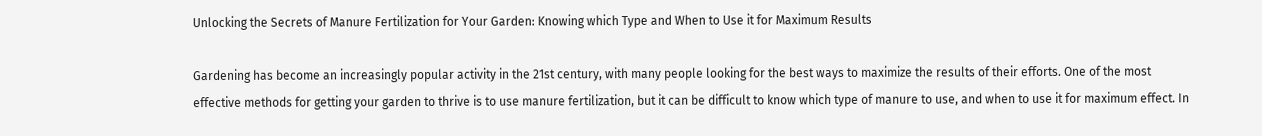Unlocking the Secrets of Manure Fertilization for Your Garden: Knowing which Type and When to Use it for Maximum Results

Gardening has become an increasingly popular activity in the 21st century, with many people looking for the best ways to maximize the results of their efforts. One of the most effective methods for getting your garden to thrive is to use manure fertilization, but it can be difficult to know which type of manure to use, and when to use it for maximum effect. In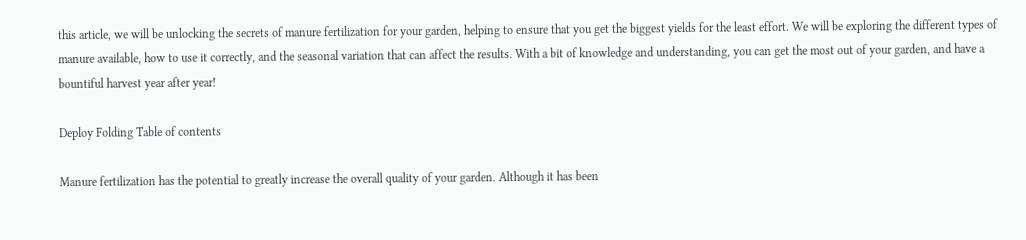this article, we will be unlocking the secrets of manure fertilization for your garden, helping to ensure that you get the biggest yields for the least effort. We will be exploring the different types of manure available, how to use it correctly, and the seasonal variation that can affect the results. With a bit of knowledge and understanding, you can get the most out of your garden, and have a bountiful harvest year after year!

Deploy Folding Table of contents

Manure fertilization has the potential to greatly increase the overall quality of your garden. Although it has been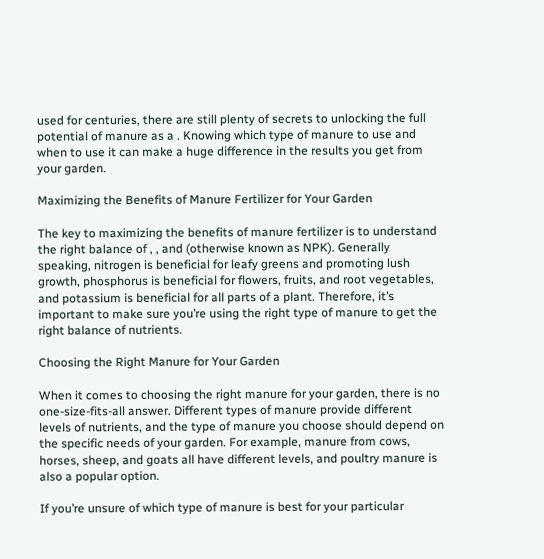used for centuries, there are still plenty of secrets to unlocking the full potential of manure as a . Knowing which type of manure to use and when to use it can make a huge difference in the results you get from your garden.

Maximizing the Benefits of Manure Fertilizer for Your Garden

The key to maximizing the benefits of manure fertilizer is to understand the right balance of , , and (otherwise known as NPK). Generally speaking, nitrogen is beneficial for leafy greens and promoting lush growth, phosphorus is beneficial for flowers, fruits, and root vegetables, and potassium is beneficial for all parts of a plant. Therefore, it’s important to make sure you’re using the right type of manure to get the right balance of nutrients.

Choosing the Right Manure for Your Garden

When it comes to choosing the right manure for your garden, there is no one-size-fits-all answer. Different types of manure provide different levels of nutrients, and the type of manure you choose should depend on the specific needs of your garden. For example, manure from cows, horses, sheep, and goats all have different levels, and poultry manure is also a popular option.

If you’re unsure of which type of manure is best for your particular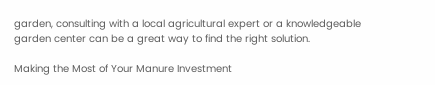garden, consulting with a local agricultural expert or a knowledgeable garden center can be a great way to find the right solution.

Making the Most of Your Manure Investment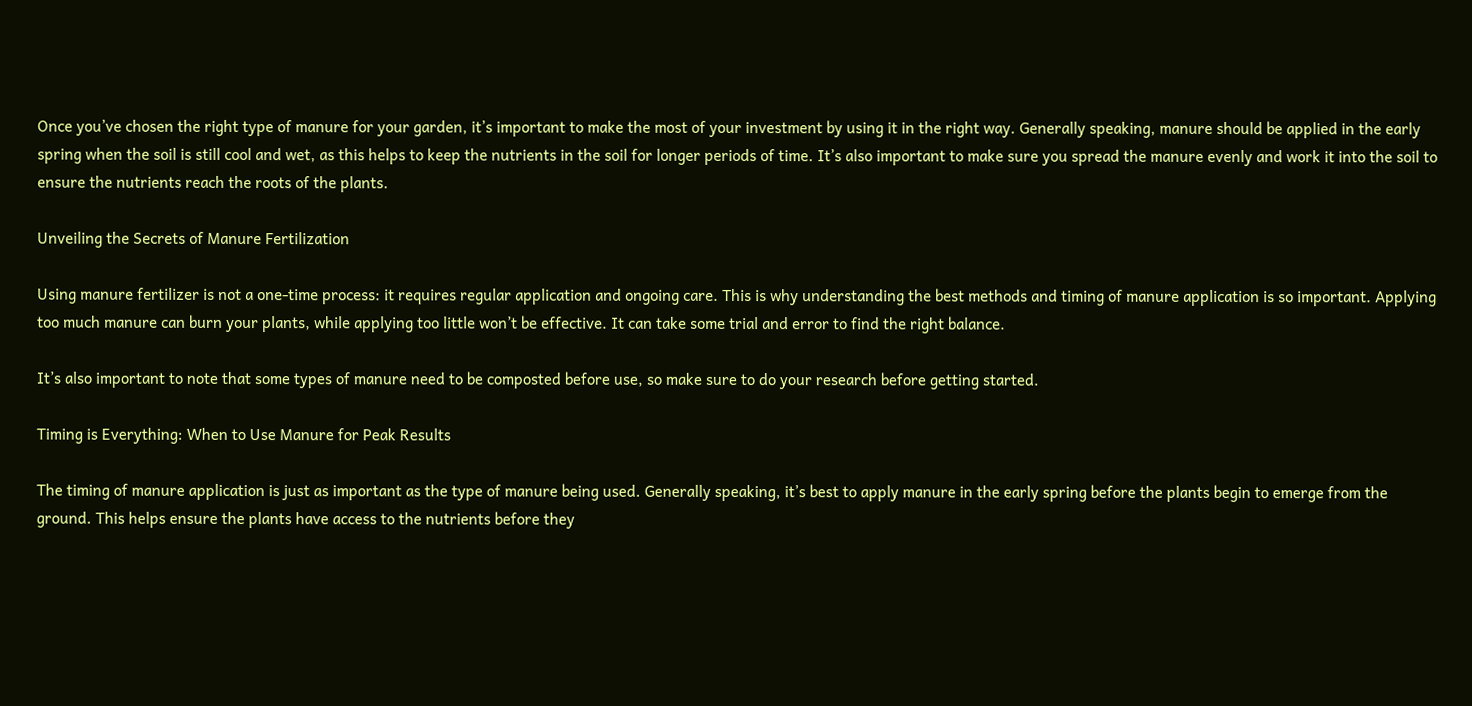Once you’ve chosen the right type of manure for your garden, it’s important to make the most of your investment by using it in the right way. Generally speaking, manure should be applied in the early spring when the soil is still cool and wet, as this helps to keep the nutrients in the soil for longer periods of time. It’s also important to make sure you spread the manure evenly and work it into the soil to ensure the nutrients reach the roots of the plants.

Unveiling the Secrets of Manure Fertilization

Using manure fertilizer is not a one-time process: it requires regular application and ongoing care. This is why understanding the best methods and timing of manure application is so important. Applying too much manure can burn your plants, while applying too little won’t be effective. It can take some trial and error to find the right balance.

It’s also important to note that some types of manure need to be composted before use, so make sure to do your research before getting started.

Timing is Everything: When to Use Manure for Peak Results

The timing of manure application is just as important as the type of manure being used. Generally speaking, it’s best to apply manure in the early spring before the plants begin to emerge from the ground. This helps ensure the plants have access to the nutrients before they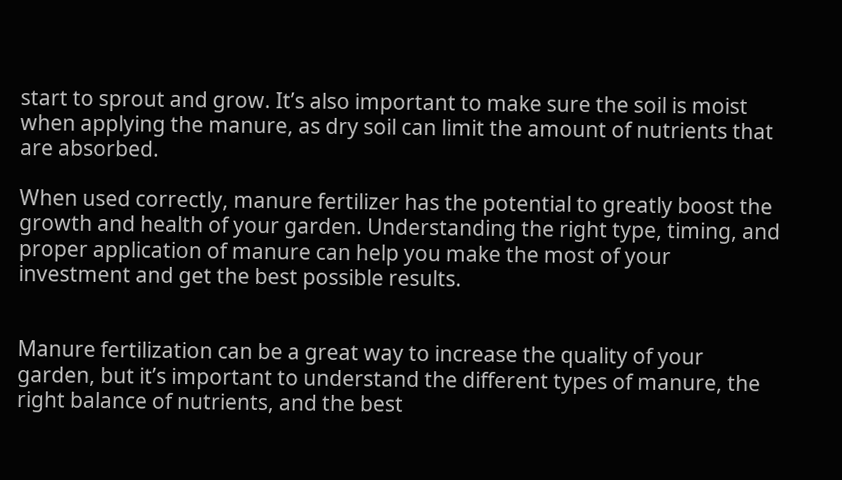start to sprout and grow. It’s also important to make sure the soil is moist when applying the manure, as dry soil can limit the amount of nutrients that are absorbed.

When used correctly, manure fertilizer has the potential to greatly boost the growth and health of your garden. Understanding the right type, timing, and proper application of manure can help you make the most of your investment and get the best possible results.


Manure fertilization can be a great way to increase the quality of your garden, but it’s important to understand the different types of manure, the right balance of nutrients, and the best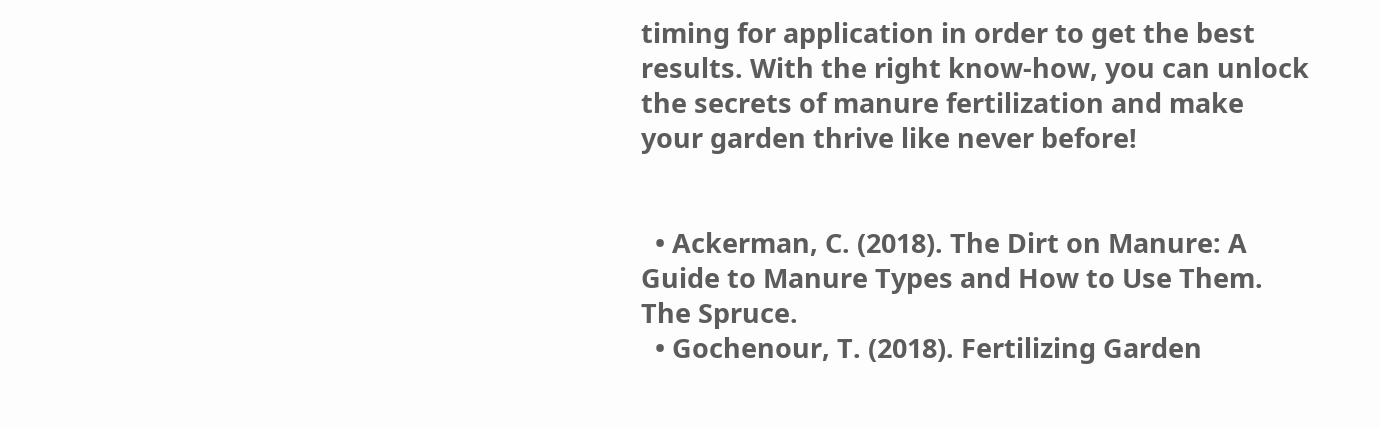timing for application in order to get the best results. With the right know-how, you can unlock the secrets of manure fertilization and make your garden thrive like never before!


  • Ackerman, C. (2018). The Dirt on Manure: A Guide to Manure Types and How to Use Them. The Spruce.
  • Gochenour, T. (2018). Fertilizing Garden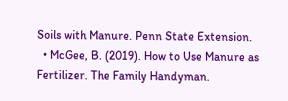Soils with Manure. Penn State Extension.
  • McGee, B. (2019). How to Use Manure as Fertilizer. The Family Handyman.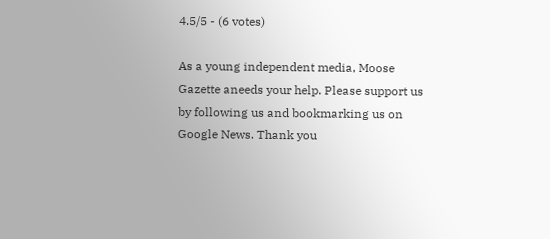4.5/5 - (6 votes)

As a young independent media, Moose Gazette aneeds your help. Please support us by following us and bookmarking us on Google News. Thank you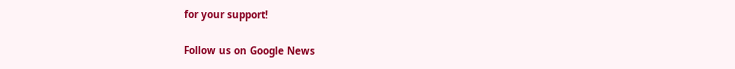for your support!

Follow us on Google News